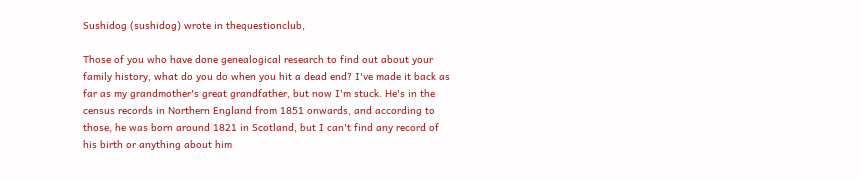Sushidog (sushidog) wrote in thequestionclub,

Those of you who have done genealogical research to find out about your family history, what do you do when you hit a dead end? I've made it back as far as my grandmother's great grandfather, but now I'm stuck. He's in the census records in Northern England from 1851 onwards, and according to those, he was born around 1821 in Scotland, but I can't find any record of his birth or anything about him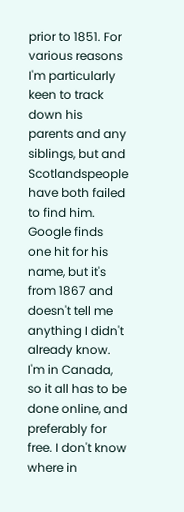prior to 1851. For various reasons I'm particularly keen to track down his parents and any siblings, but and Scotlandspeople have both failed to find him. Google finds one hit for his name, but it's from 1867 and doesn't tell me anything I didn't already know. I'm in Canada, so it all has to be done online, and preferably for free. I don't know where in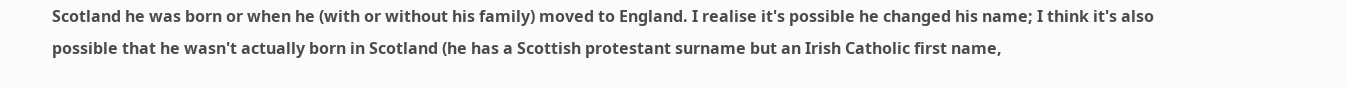Scotland he was born or when he (with or without his family) moved to England. I realise it's possible he changed his name; I think it's also possible that he wasn't actually born in Scotland (he has a Scottish protestant surname but an Irish Catholic first name,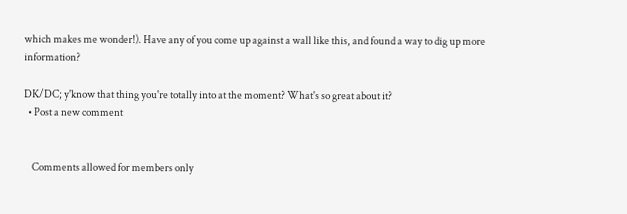which makes me wonder!). Have any of you come up against a wall like this, and found a way to dig up more information?

DK/DC; y'know that thing you're totally into at the moment? What's so great about it?
  • Post a new comment


    Comments allowed for members only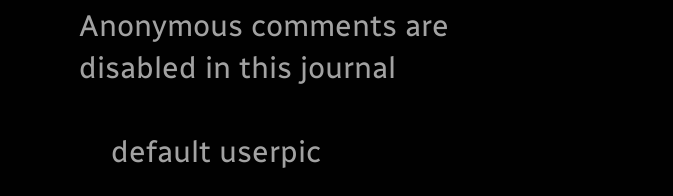Anonymous comments are disabled in this journal

    default userpic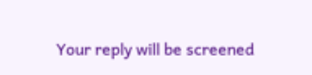Your reply will be screened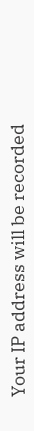Your IP address will be recorded